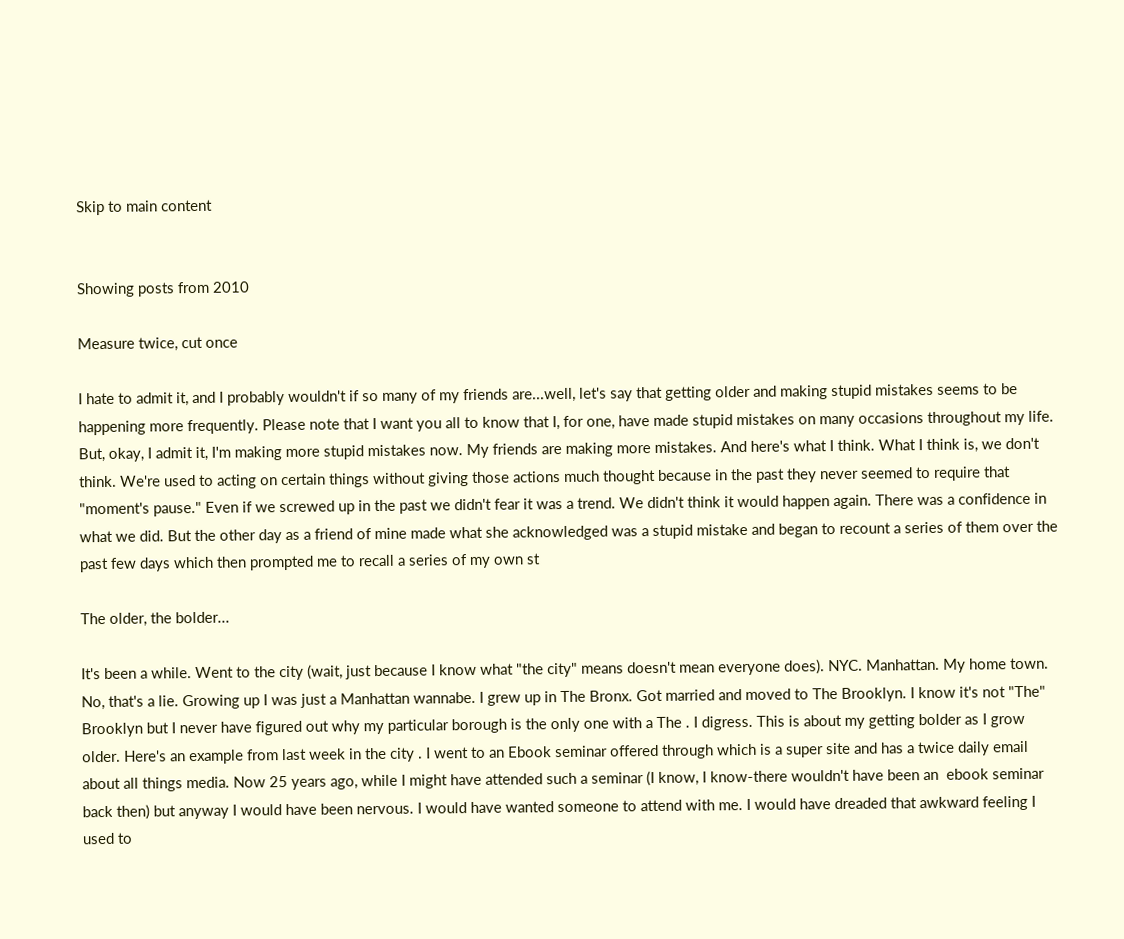Skip to main content


Showing posts from 2010

Measure twice, cut once

I hate to admit it, and I probably wouldn't if so many of my friends are...well, let's say that getting older and making stupid mistakes seems to be happening more frequently. Please note that I want you all to know that I, for one, have made stupid mistakes on many occasions throughout my life. But, okay, I admit it, I'm making more stupid mistakes now. My friends are making more mistakes. And here's what I think. What I think is, we don't think. We're used to acting on certain things without giving those actions much thought because in the past they never seemed to require that "moment's pause." Even if we screwed up in the past we didn't fear it was a trend. We didn't think it would happen again. There was a confidence in what we did. But the other day as a friend of mine made what she acknowledged was a stupid mistake and began to recount a series of them over the past few days which then prompted me to recall a series of my own st

The older, the bolder...

It's been a while. Went to the city (wait, just because I know what "the city" means doesn't mean everyone does). NYC. Manhattan. My home town. No, that's a lie. Growing up I was just a Manhattan wannabe. I grew up in The Bronx. Got married and moved to The Brooklyn. I know it's not "The" Brooklyn but I never have figured out why my particular borough is the only one with a The . I digress. This is about my getting bolder as I grow older. Here's an example from last week in the city . I went to an Ebook seminar offered through which is a super site and has a twice daily email about all things media. Now 25 years ago, while I might have attended such a seminar (I know, I know-there wouldn't have been an  ebook seminar back then) but anyway I would have been nervous. I would have wanted someone to attend with me. I would have dreaded that awkward feeling I used to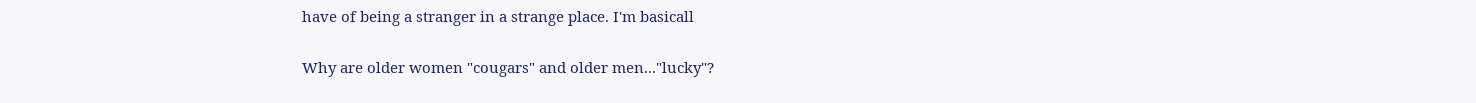have of being a stranger in a strange place. I'm basicall

Why are older women "cougars" and older men..."lucky"?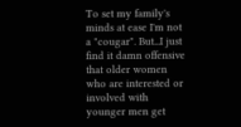To set my family's minds at ease I'm not a "cougar". But...I just find it damn offensive that older women who are interested or involved with younger men get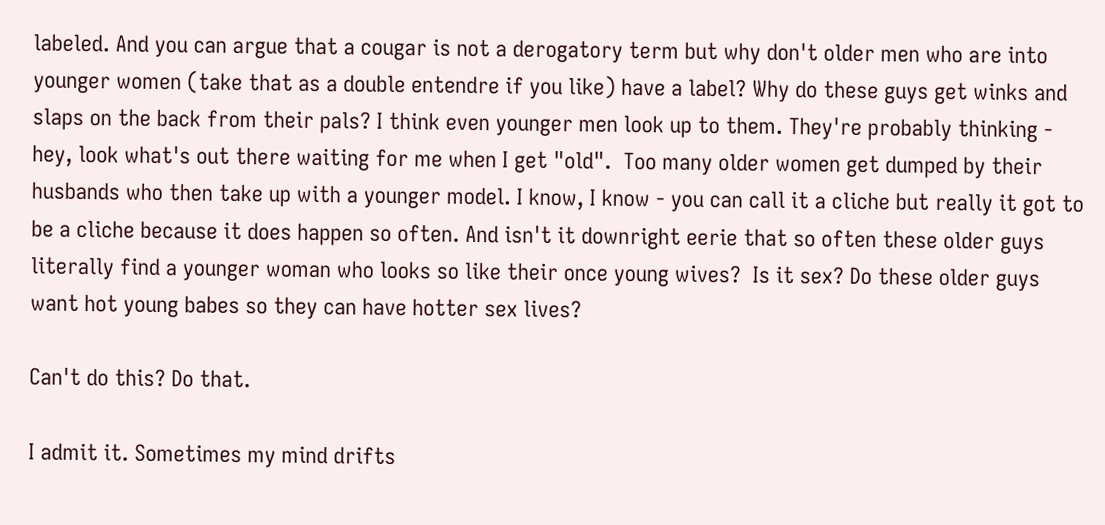labeled. And you can argue that a cougar is not a derogatory term but why don't older men who are into younger women (take that as a double entendre if you like) have a label? Why do these guys get winks and slaps on the back from their pals? I think even younger men look up to them. They're probably thinking - hey, look what's out there waiting for me when I get "old".  Too many older women get dumped by their husbands who then take up with a younger model. I know, I know - you can call it a cliche but really it got to be a cliche because it does happen so often. And isn't it downright eerie that so often these older guys literally find a younger woman who looks so like their once young wives?  Is it sex? Do these older guys want hot young babes so they can have hotter sex lives?

Can't do this? Do that.

I admit it. Sometimes my mind drifts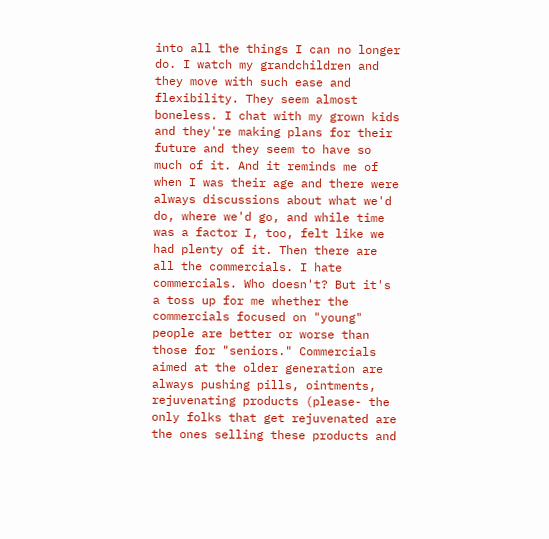into all the things I can no longer do. I watch my grandchildren and they move with such ease and flexibility. They seem almost boneless. I chat with my grown kids and they're making plans for their future and they seem to have so much of it. And it reminds me of when I was their age and there were always discussions about what we'd do, where we'd go, and while time was a factor I, too, felt like we had plenty of it. Then there are all the commercials. I hate commercials. Who doesn't? But it's a toss up for me whether the commercials focused on "young" people are better or worse than those for "seniors." Commercials aimed at the older generation are always pushing pills, ointments, rejuvenating products (please- the only folks that get rejuvenated are the ones selling these products and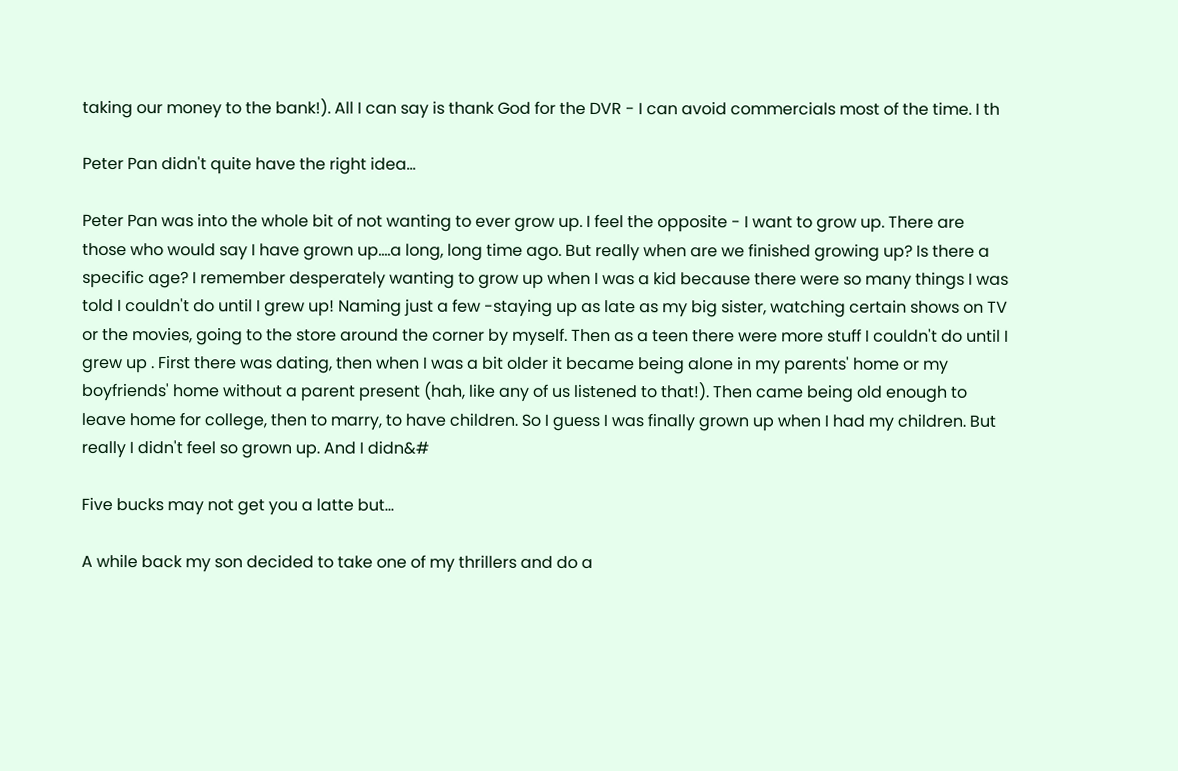taking our money to the bank!). All I can say is thank God for the DVR - I can avoid commercials most of the time. I th

Peter Pan didn't quite have the right idea...

Peter Pan was into the whole bit of not wanting to ever grow up. I feel the opposite - I want to grow up. There are those who would say I have grown up....a long, long time ago. But really when are we finished growing up? Is there a specific age? I remember desperately wanting to grow up when I was a kid because there were so many things I was told I couldn't do until I grew up! Naming just a few -staying up as late as my big sister, watching certain shows on TV or the movies, going to the store around the corner by myself. Then as a teen there were more stuff I couldn't do until I grew up . First there was dating, then when I was a bit older it became being alone in my parents' home or my boyfriends' home without a parent present (hah, like any of us listened to that!). Then came being old enough to leave home for college, then to marry, to have children. So I guess I was finally grown up when I had my children. But really I didn't feel so grown up. And I didn&#

Five bucks may not get you a latte but...

A while back my son decided to take one of my thrillers and do a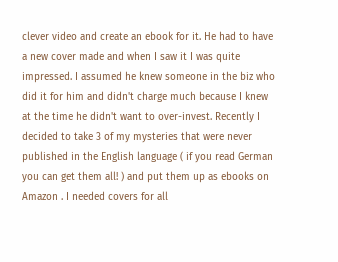clever video and create an ebook for it. He had to have a new cover made and when I saw it I was quite impressed. I assumed he knew someone in the biz who did it for him and didn't charge much because I knew at the time he didn't want to over-invest. Recently I decided to take 3 of my mysteries that were never published in the English language ( if you read German you can get them all! ) and put them up as ebooks on Amazon . I needed covers for all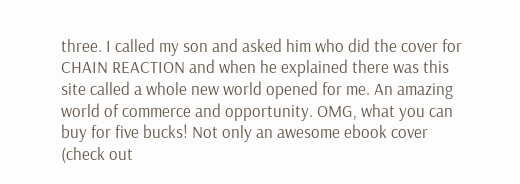three. I called my son and asked him who did the cover for CHAIN REACTION and when he explained there was this site called a whole new world opened for me. An amazing world of commerce and opportunity. OMG, what you can buy for five bucks! Not only an awesome ebook cover (check out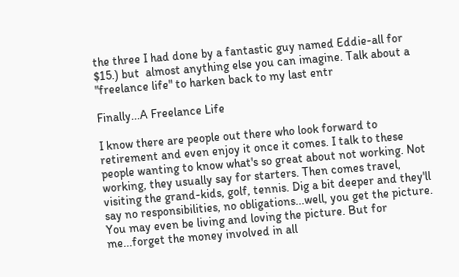the three I had done by a fantastic guy named Eddie-all for $15.) but  almost anything else you can imagine. Talk about a "freelance life" to harken back to my last entr

Finally...A Freelance Life

I know there are people out there who look forward to retirement and even enjoy it once it comes. I talk to these people wanting to know what's so great about not working. Not working, they usually say for starters. Then comes travel, visiting the grand-kids, golf, tennis. Dig a bit deeper and they'll say no responsibilities, no obligations...well, you get the picture. You may even be living and loving the picture. But for me...forget the money involved in all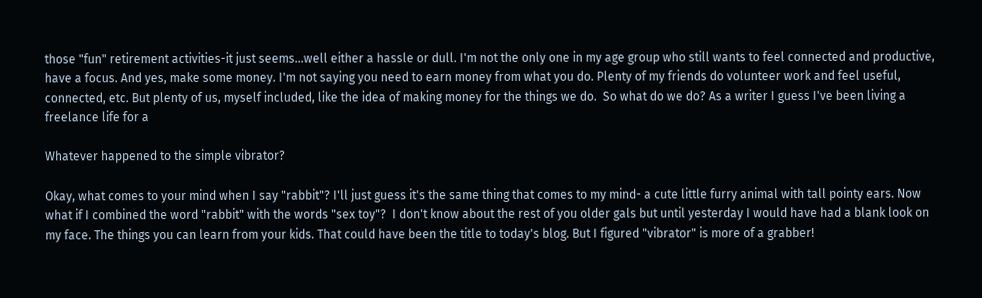those "fun" retirement activities-it just seems...well either a hassle or dull. I'm not the only one in my age group who still wants to feel connected and productive, have a focus. And yes, make some money. I'm not saying you need to earn money from what you do. Plenty of my friends do volunteer work and feel useful, connected, etc. But plenty of us, myself included, like the idea of making money for the things we do.  So what do we do? As a writer I guess I've been living a freelance life for a

Whatever happened to the simple vibrator?

Okay, what comes to your mind when I say "rabbit"? I'll just guess it's the same thing that comes to my mind- a cute little furry animal with tall pointy ears. Now what if I combined the word "rabbit" with the words "sex toy"?  I don't know about the rest of you older gals but until yesterday I would have had a blank look on my face. The things you can learn from your kids. That could have been the title to today's blog. But I figured "vibrator" is more of a grabber!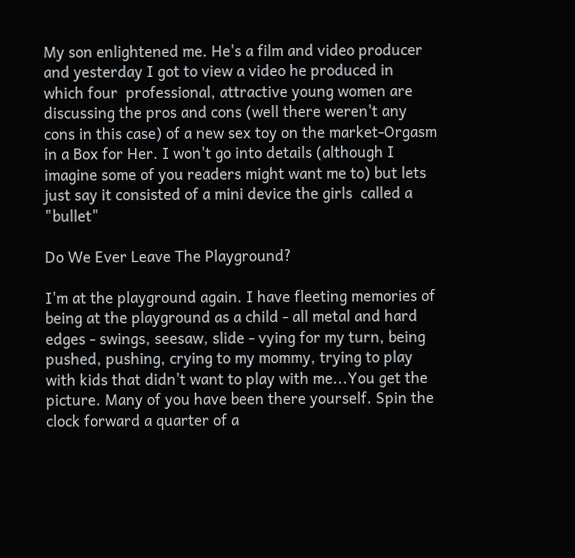My son enlightened me. He's a film and video producer and yesterday I got to view a video he produced in which four  professional, attractive young women are discussing the pros and cons (well there weren't any cons in this case) of a new sex toy on the market-Orgasm in a Box for Her. I won't go into details (although I imagine some of you readers might want me to) but lets just say it consisted of a mini device the girls  called a "bullet"

Do We Ever Leave The Playground?

I'm at the playground again. I have fleeting memories of being at the playground as a child - all metal and hard edges - swings, seesaw, slide - vying for my turn, being pushed, pushing, crying to my mommy, trying to play with kids that didn't want to play with me...You get the picture. Many of you have been there yourself. Spin the clock forward a quarter of a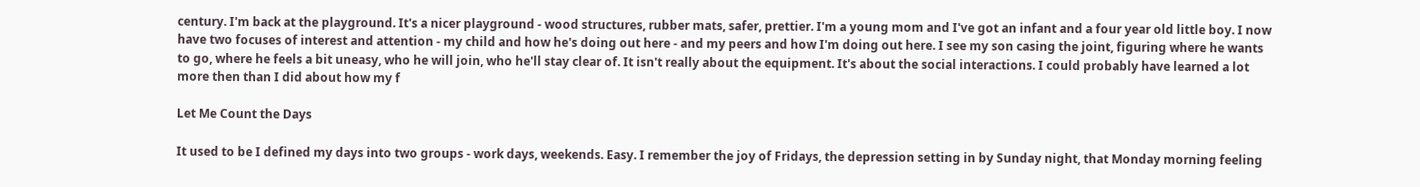century. I'm back at the playground. It's a nicer playground - wood structures, rubber mats, safer, prettier. I'm a young mom and I've got an infant and a four year old little boy. I now have two focuses of interest and attention - my child and how he's doing out here - and my peers and how I'm doing out here. I see my son casing the joint, figuring where he wants to go, where he feels a bit uneasy, who he will join, who he'll stay clear of. It isn't really about the equipment. It's about the social interactions. I could probably have learned a lot more then than I did about how my f

Let Me Count the Days

It used to be I defined my days into two groups - work days, weekends. Easy. I remember the joy of Fridays, the depression setting in by Sunday night, that Monday morning feeling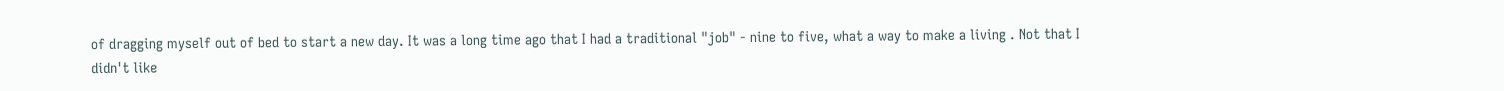of dragging myself out of bed to start a new day. It was a long time ago that I had a traditional "job" - nine to five, what a way to make a living . Not that I didn't like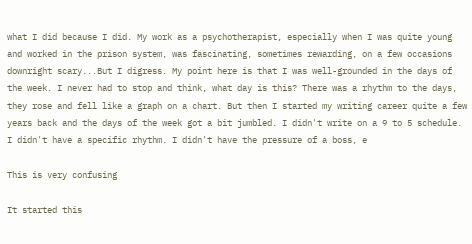what I did because I did. My work as a psychotherapist, especially when I was quite young and worked in the prison system, was fascinating, sometimes rewarding, on a few occasions downright scary...But I digress. My point here is that I was well-grounded in the days of the week. I never had to stop and think, what day is this? There was a rhythm to the days, they rose and fell like a graph on a chart. But then I started my writing career quite a few years back and the days of the week got a bit jumbled. I didn't write on a 9 to 5 schedule. I didn't have a specific rhythm. I didn't have the pressure of a boss, e

This is very confusing

It started this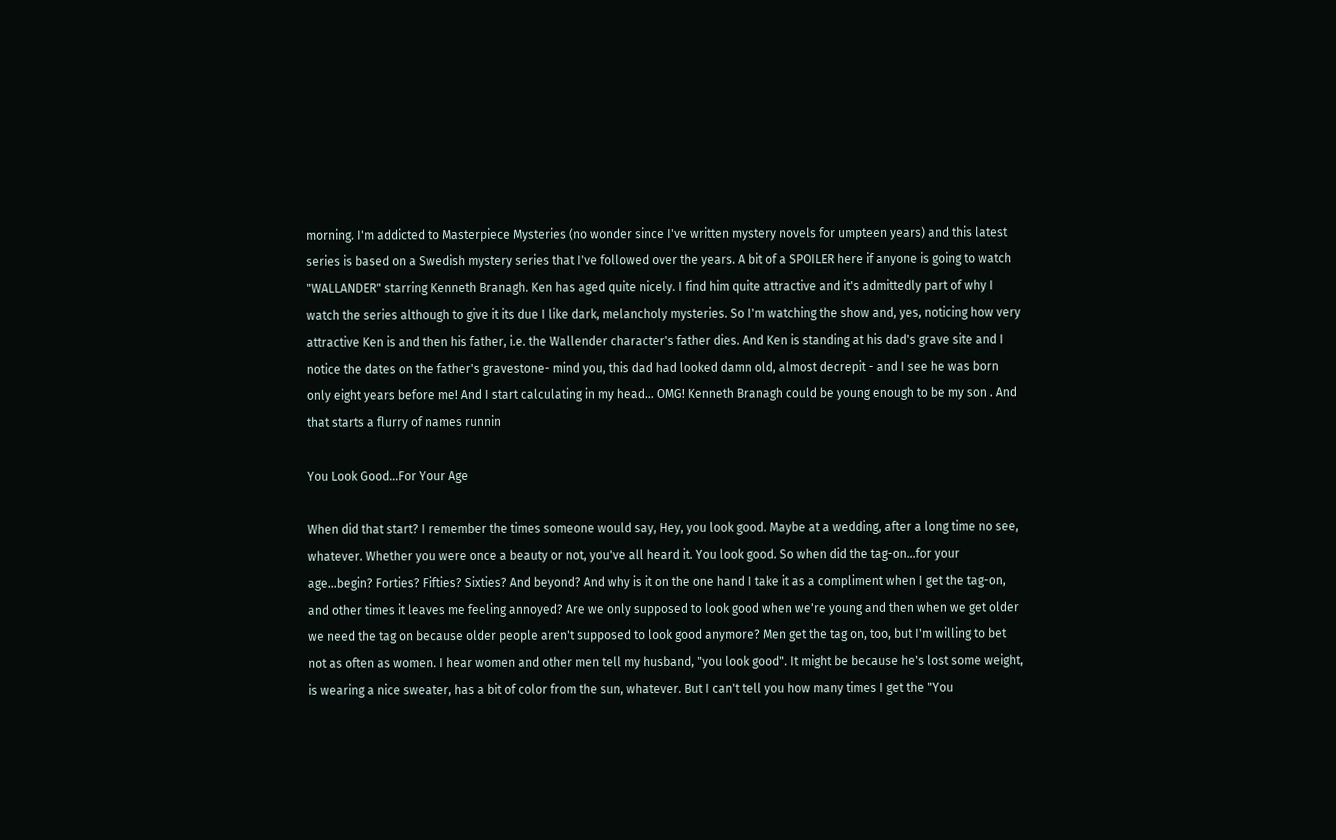morning. I'm addicted to Masterpiece Mysteries (no wonder since I've written mystery novels for umpteen years) and this latest series is based on a Swedish mystery series that I've followed over the years. A bit of a SPOILER here if anyone is going to watch "WALLANDER" starring Kenneth Branagh. Ken has aged quite nicely. I find him quite attractive and it's admittedly part of why I watch the series although to give it its due I like dark, melancholy mysteries. So I'm watching the show and, yes, noticing how very attractive Ken is and then his father, i.e. the Wallender character's father dies. And Ken is standing at his dad's grave site and I notice the dates on the father's gravestone- mind you, this dad had looked damn old, almost decrepit - and I see he was born only eight years before me! And I start calculating in my head... OMG! Kenneth Branagh could be young enough to be my son . And that starts a flurry of names runnin

You Look Good...For Your Age

When did that start? I remember the times someone would say, Hey, you look good. Maybe at a wedding, after a long time no see, whatever. Whether you were once a beauty or not, you've all heard it. You look good. So when did the tag-on...for your age...begin? Forties? Fifties? Sixties? And beyond? And why is it on the one hand I take it as a compliment when I get the tag-on, and other times it leaves me feeling annoyed? Are we only supposed to look good when we're young and then when we get older we need the tag on because older people aren't supposed to look good anymore? Men get the tag on, too, but I'm willing to bet not as often as women. I hear women and other men tell my husband, "you look good". It might be because he's lost some weight, is wearing a nice sweater, has a bit of color from the sun, whatever. But I can't tell you how many times I get the "You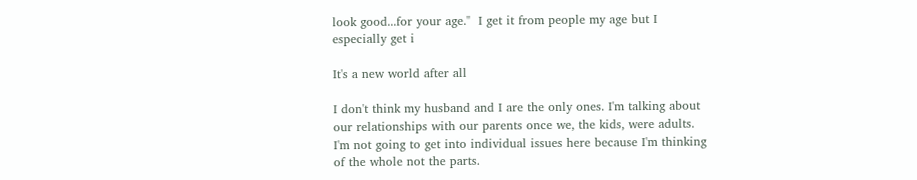look good...for your age."  I get it from people my age but I especially get i

It's a new world after all

I don't think my husband and I are the only ones. I'm talking about our relationships with our parents once we, the kids, were adults. I'm not going to get into individual issues here because I'm thinking of the whole not the parts.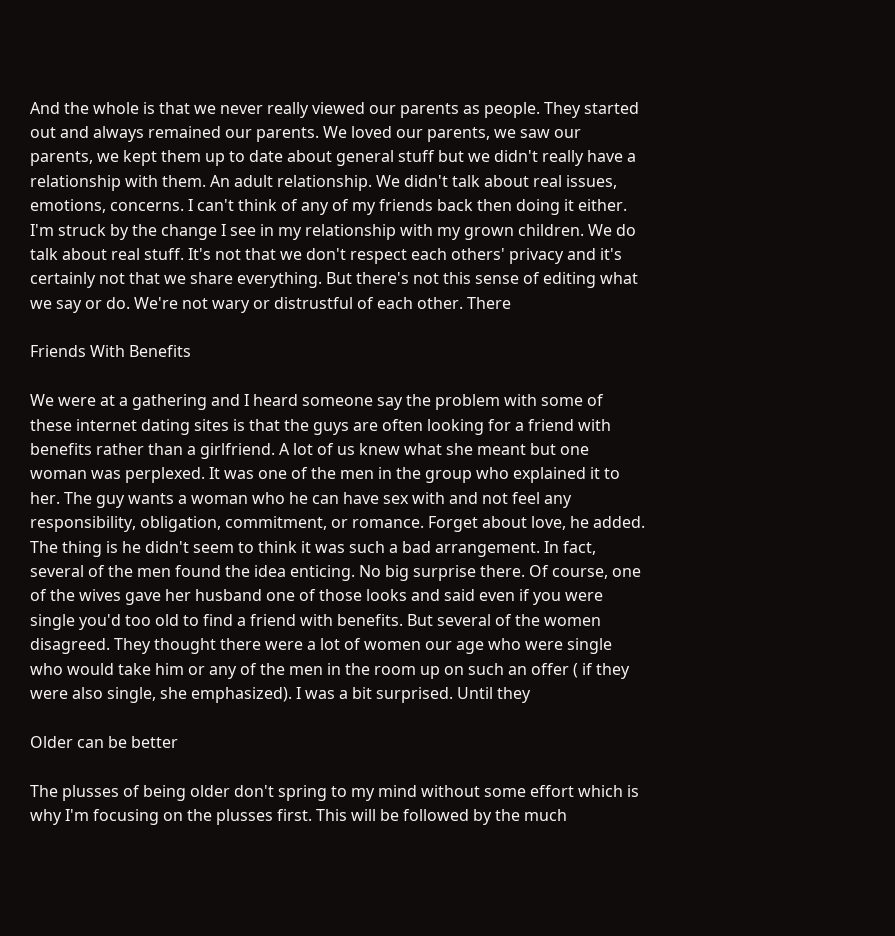And the whole is that we never really viewed our parents as people. They started out and always remained our parents. We loved our parents, we saw our parents, we kept them up to date about general stuff but we didn't really have a relationship with them. An adult relationship. We didn't talk about real issues, emotions, concerns. I can't think of any of my friends back then doing it either. I'm struck by the change I see in my relationship with my grown children. We do talk about real stuff. It's not that we don't respect each others' privacy and it's certainly not that we share everything. But there's not this sense of editing what we say or do. We're not wary or distrustful of each other. There

Friends With Benefits

We were at a gathering and I heard someone say the problem with some of these internet dating sites is that the guys are often looking for a friend with benefits rather than a girlfriend. A lot of us knew what she meant but one woman was perplexed. It was one of the men in the group who explained it to her. The guy wants a woman who he can have sex with and not feel any responsibility, obligation, commitment, or romance. Forget about love, he added. The thing is he didn't seem to think it was such a bad arrangement. In fact, several of the men found the idea enticing. No big surprise there. Of course, one of the wives gave her husband one of those looks and said even if you were single you'd too old to find a friend with benefits. But several of the women disagreed. They thought there were a lot of women our age who were single who would take him or any of the men in the room up on such an offer ( if they were also single, she emphasized). I was a bit surprised. Until they

Older can be better

The plusses of being older don't spring to my mind without some effort which is why I'm focusing on the plusses first. This will be followed by the much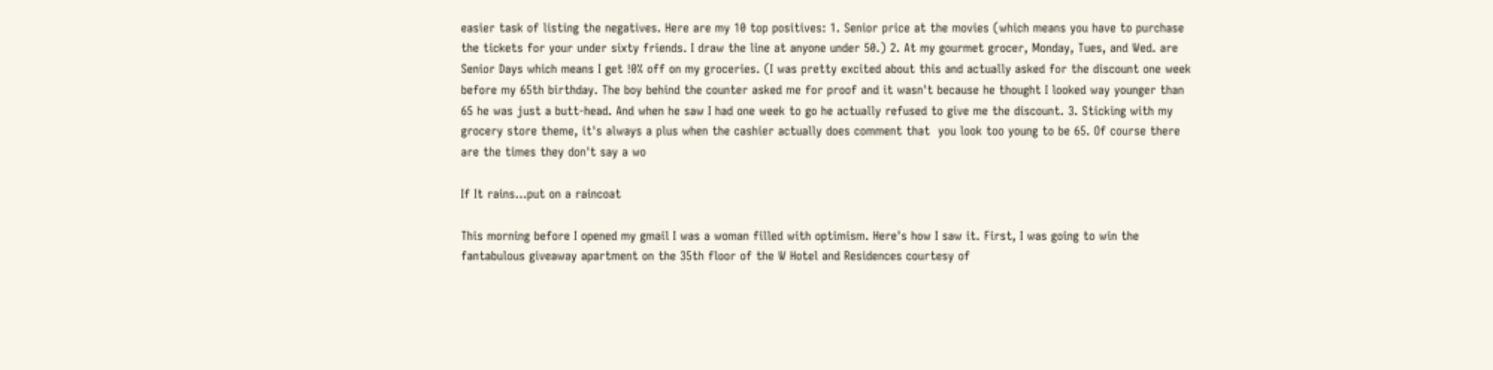easier task of listing the negatives. Here are my 10 top positives: 1. Senior price at the movies (which means you have to purchase the tickets for your under sixty friends. I draw the line at anyone under 50.) 2. At my gourmet grocer, Monday, Tues, and Wed. are Senior Days which means I get !0% off on my groceries. (I was pretty excited about this and actually asked for the discount one week before my 65th birthday. The boy behind the counter asked me for proof and it wasn't because he thought I looked way younger than 65 he was just a butt-head. And when he saw I had one week to go he actually refused to give me the discount. 3. Sticking with my grocery store theme, it's always a plus when the cashier actually does comment that  you look too young to be 65. Of course there are the times they don't say a wo

If It rains...put on a raincoat

This morning before I opened my gmail I was a woman filled with optimism. Here's how I saw it. First, I was going to win the fantabulous giveaway apartment on the 35th floor of the W Hotel and Residences courtesy of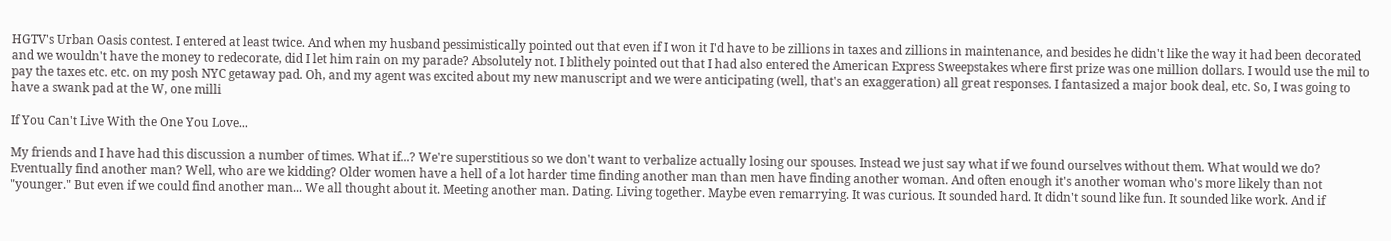HGTV's Urban Oasis contest. I entered at least twice. And when my husband pessimistically pointed out that even if I won it I'd have to be zillions in taxes and zillions in maintenance, and besides he didn't like the way it had been decorated and we wouldn't have the money to redecorate, did I let him rain on my parade? Absolutely not. I blithely pointed out that I had also entered the American Express Sweepstakes where first prize was one million dollars. I would use the mil to pay the taxes etc. etc. on my posh NYC getaway pad. Oh, and my agent was excited about my new manuscript and we were anticipating (well, that's an exaggeration) all great responses. I fantasized a major book deal, etc. So, I was going to have a swank pad at the W, one milli

If You Can't Live With the One You Love...

My friends and I have had this discussion a number of times. What if...? We're superstitious so we don't want to verbalize actually losing our spouses. Instead we just say what if we found ourselves without them. What would we do? Eventually find another man? Well, who are we kidding? Older women have a hell of a lot harder time finding another man than men have finding another woman. And often enough it's another woman who's more likely than not "younger." But even if we could find another man... We all thought about it. Meeting another man. Dating. Living together. Maybe even remarrying. It was curious. It sounded hard. It didn't sound like fun. It sounded like work. And if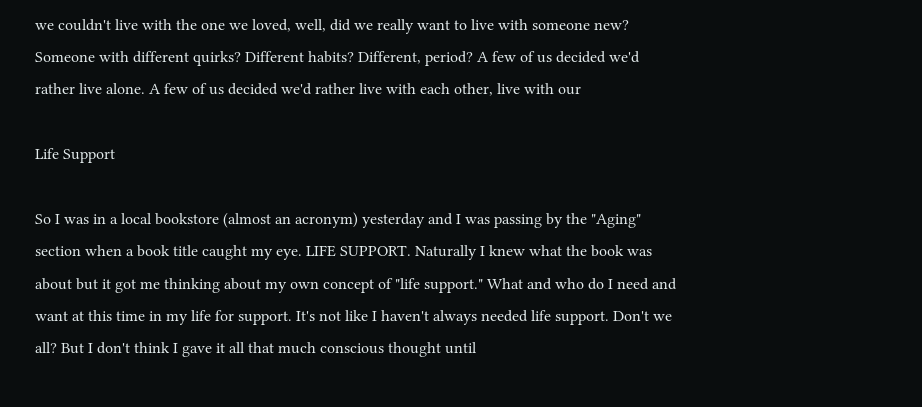we couldn't live with the one we loved, well, did we really want to live with someone new? Someone with different quirks? Different habits? Different, period? A few of us decided we'd rather live alone. A few of us decided we'd rather live with each other, live with our

Life Support

So I was in a local bookstore (almost an acronym) yesterday and I was passing by the "Aging" section when a book title caught my eye. LIFE SUPPORT. Naturally I knew what the book was about but it got me thinking about my own concept of "life support." What and who do I need and want at this time in my life for support. It's not like I haven't always needed life support. Don't we all? But I don't think I gave it all that much conscious thought until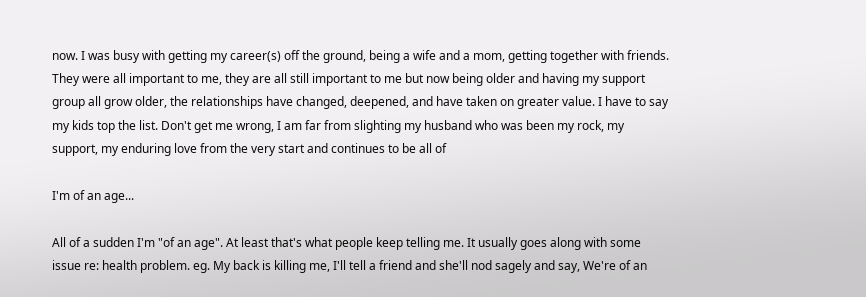now. I was busy with getting my career(s) off the ground, being a wife and a mom, getting together with friends. They were all important to me, they are all still important to me but now being older and having my support group all grow older, the relationships have changed, deepened, and have taken on greater value. I have to say my kids top the list. Don't get me wrong, I am far from slighting my husband who was been my rock, my support, my enduring love from the very start and continues to be all of

I'm of an age...

All of a sudden I'm "of an age". At least that's what people keep telling me. It usually goes along with some issue re: health problem. eg. My back is killing me, I'll tell a friend and she'll nod sagely and say, We're of an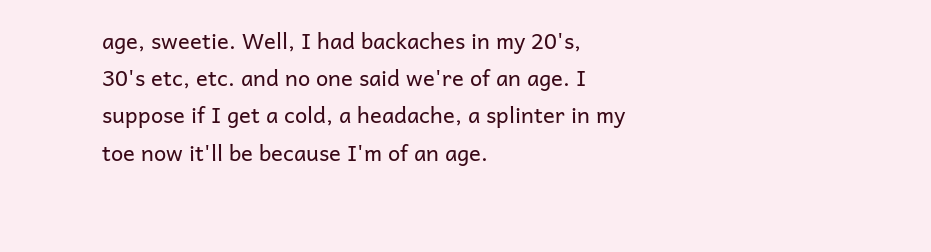age, sweetie. Well, I had backaches in my 20's, 30's etc, etc. and no one said we're of an age. I suppose if I get a cold, a headache, a splinter in my toe now it'll be because I'm of an age.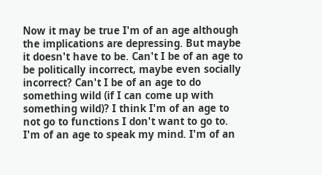Now it may be true I'm of an age although the implications are depressing. But maybe it doesn't have to be. Can't I be of an age to be politically incorrect, maybe even socially incorrect? Can't I be of an age to do something wild (if I can come up with something wild)? I think I'm of an age to not go to functions I don't want to go to. I'm of an age to speak my mind. I'm of an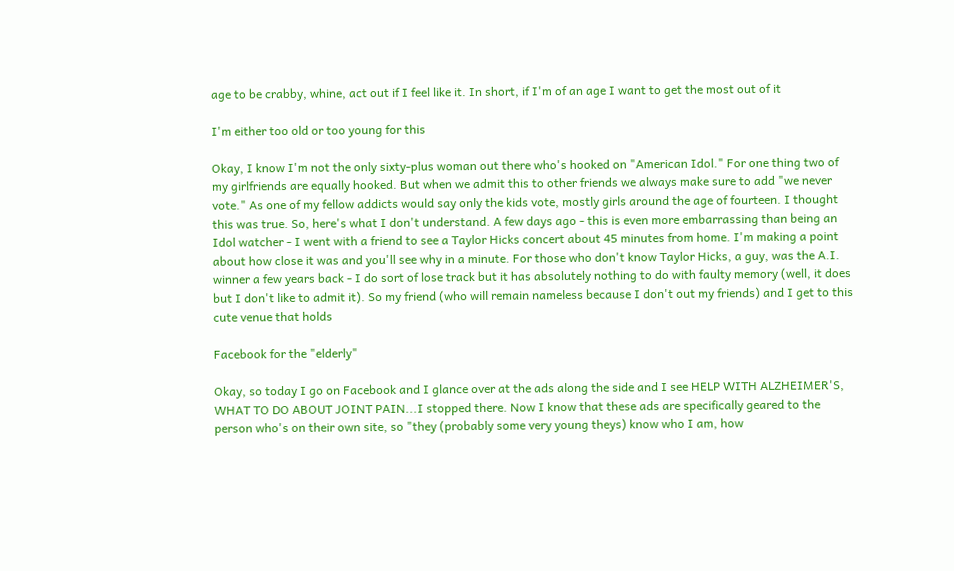age to be crabby, whine, act out if I feel like it. In short, if I'm of an age I want to get the most out of it

I'm either too old or too young for this

Okay, I know I'm not the only sixty-plus woman out there who's hooked on "American Idol." For one thing two of my girlfriends are equally hooked. But when we admit this to other friends we always make sure to add "we never vote." As one of my fellow addicts would say only the kids vote, mostly girls around the age of fourteen. I thought this was true. So, here's what I don't understand. A few days ago - this is even more embarrassing than being an Idol watcher - I went with a friend to see a Taylor Hicks concert about 45 minutes from home. I'm making a point about how close it was and you'll see why in a minute. For those who don't know Taylor Hicks, a guy, was the A.I. winner a few years back - I do sort of lose track but it has absolutely nothing to do with faulty memory (well, it does but I don't like to admit it). So my friend (who will remain nameless because I don't out my friends) and I get to this cute venue that holds

Facebook for the "elderly"

Okay, so today I go on Facebook and I glance over at the ads along the side and I see HELP WITH ALZHEIMER'S, WHAT TO DO ABOUT JOINT PAIN...I stopped there. Now I know that these ads are specifically geared to the person who's on their own site, so "they (probably some very young theys) know who I am, how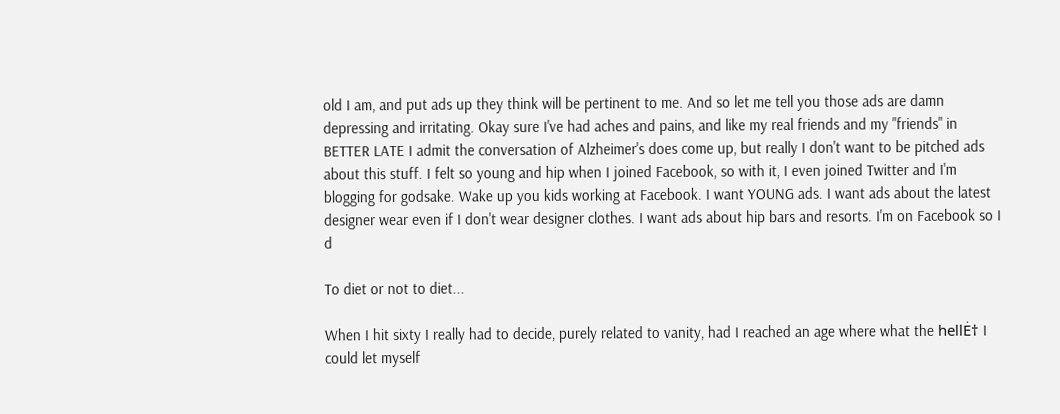old I am, and put ads up they think will be pertinent to me. And so let me tell you those ads are damn depressing and irritating. Okay sure I've had aches and pains, and like my real friends and my "friends" in BETTER LATE I admit the conversation of Alzheimer's does come up, but really I don't want to be pitched ads about this stuff. I felt so young and hip when I joined Facebook, so with it, I even joined Twitter and I'm blogging for godsake. Wake up you kids working at Facebook. I want YOUNG ads. I want ads about the latest designer wear even if I don't wear designer clothes. I want ads about hip bars and resorts. I'm on Facebook so I d

To diet or not to diet...

When I hit sixty I really had to decide, purely related to vanity, had I reached an age where what the hellĖ† I could let myself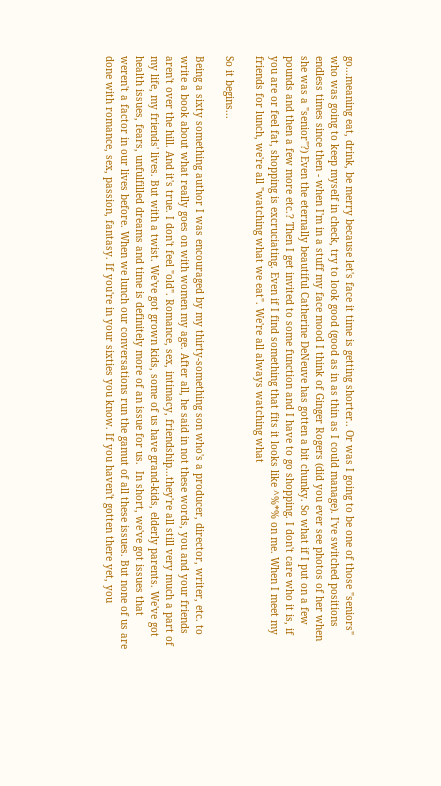go...meaning eat, drink, be merry because let's face it time is getting shorter.. Or was I going to be one of those "seniors" who was going to keep myself in check, try to look good (good as in as thin as I could manage). I've switched positions endless times since then - when I'm in a stuff my face mood I think of Ginger Rogers (did you ever see photos of her when she was a "senior"?) Even the eternally beautiful Catherine DeNeuve has gotten a bit chunky. So what if I put on a few pounds and then a few more etc.? Then I get invited to some function and I have to go shopping. I don't care who it is, if you are or feel fat, shopping is excruciating. Even if I find something that fits it looks like ^%*% on me. When I meet my friends for lunch, we're all "watching what we eat". We're all always watching what

So it begins...

Being a sixty something author I was encouraged by my thirty-something son who's a producer, director, writer, etc. to write a book about what really goes on with women my age. After all, he said in not these words, you and your friends aren't over the hill. And it's true. I don't feel "old". Romance, sex, intimacy, friendship...they're all still very much a part of my life, my friends' lives. But with a twist. We've got grown kids, some of us have grand-kids, elderly parents. We've got health issues, fears, unfulfilled dreams and time is definitely more of an issue for us.  In short, we've got issues that weren't a factor in our lives before. When we lunch our conversations run the gamut of all these issues. But none of us are done with romance, sex, passion, fantasy. If you're in your sixties you know. If you haven't gotten there yet, you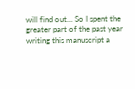will find out... So I spent the greater part of the past year writing this manuscript a